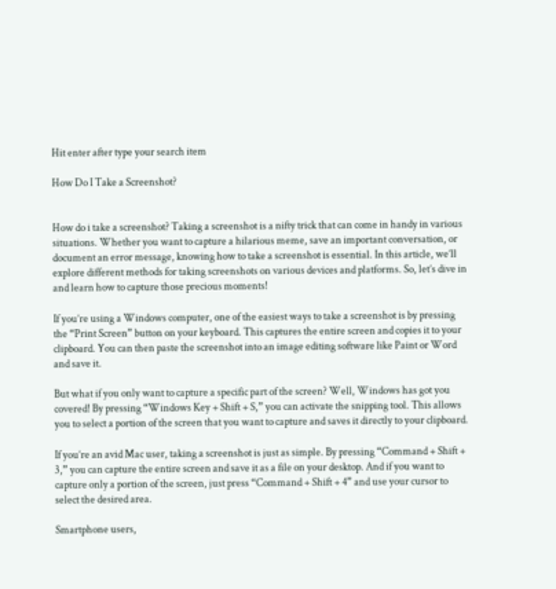Hit enter after type your search item

How Do I Take a Screenshot?


How do i take a screenshot? Taking a screenshot is a nifty trick that can come in handy in various situations. Whether you want to capture a hilarious meme, save an important conversation, or document an error message, knowing how to take a screenshot is essential. In this article, we’ll explore different methods for taking screenshots on various devices and platforms. So, let’s dive in and learn how to capture those precious moments!

If you’re using a Windows computer, one of the easiest ways to take a screenshot is by pressing the “Print Screen” button on your keyboard. This captures the entire screen and copies it to your clipboard. You can then paste the screenshot into an image editing software like Paint or Word and save it.

But what if you only want to capture a specific part of the screen? Well, Windows has got you covered! By pressing “Windows Key + Shift + S,” you can activate the snipping tool. This allows you to select a portion of the screen that you want to capture and saves it directly to your clipboard.

If you’re an avid Mac user, taking a screenshot is just as simple. By pressing “Command + Shift + 3,” you can capture the entire screen and save it as a file on your desktop. And if you want to capture only a portion of the screen, just press “Command + Shift + 4” and use your cursor to select the desired area.

Smartphone users,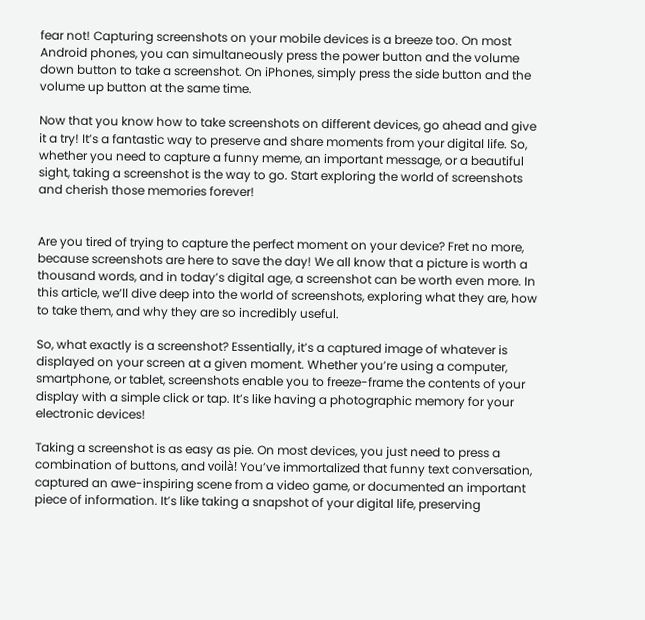fear not! Capturing screenshots on your mobile devices is a breeze too. On most Android phones, you can simultaneously press the power button and the volume down button to take a screenshot. On iPhones, simply press the side button and the volume up button at the same time.

Now that you know how to take screenshots on different devices, go ahead and give it a try! It’s a fantastic way to preserve and share moments from your digital life. So, whether you need to capture a funny meme, an important message, or a beautiful sight, taking a screenshot is the way to go. Start exploring the world of screenshots and cherish those memories forever!


Are you tired of trying to capture the perfect moment on your device? Fret no more, because screenshots are here to save the day! We all know that a picture is worth a thousand words, and in today’s digital age, a screenshot can be worth even more. In this article, we’ll dive deep into the world of screenshots, exploring what they are, how to take them, and why they are so incredibly useful.

So, what exactly is a screenshot? Essentially, it’s a captured image of whatever is displayed on your screen at a given moment. Whether you’re using a computer, smartphone, or tablet, screenshots enable you to freeze-frame the contents of your display with a simple click or tap. It’s like having a photographic memory for your electronic devices!

Taking a screenshot is as easy as pie. On most devices, you just need to press a combination of buttons, and voilà! You’ve immortalized that funny text conversation, captured an awe-inspiring scene from a video game, or documented an important piece of information. It’s like taking a snapshot of your digital life, preserving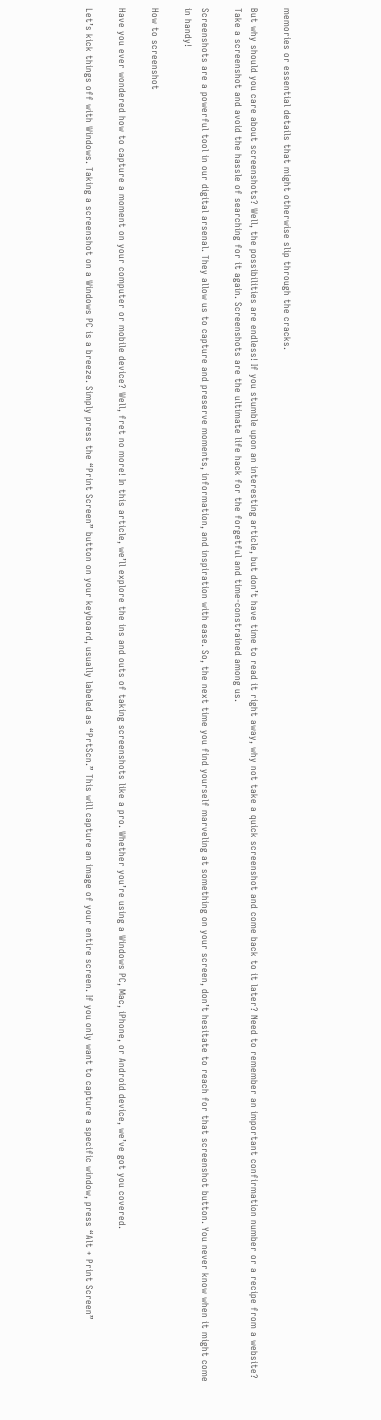memories or essential details that might otherwise slip through the cracks.

But why should you care about screenshots? Well, the possibilities are endless! If you stumble upon an interesting article, but don’t have time to read it right away, why not take a quick screenshot and come back to it later? Need to remember an important confirmation number or a recipe from a website? Take a screenshot and avoid the hassle of searching for it again. Screenshots are the ultimate life hack for the forgetful and time-constrained among us.

Screenshots are a powerful tool in our digital arsenal. They allow us to capture and preserve moments, information, and inspiration with ease. So, the next time you find yourself marveling at something on your screen, don’t hesitate to reach for that screenshot button. You never know when it might come in handy!

How to screenshot

Have you ever wondered how to capture a moment on your computer or mobile device? Well, fret no more! In this article, we’ll explore the ins and outs of taking screenshots like a pro. Whether you’re using a Windows PC, Mac, iPhone, or Android device, we’ve got you covered.

Let’s kick things off with Windows. Taking a screenshot on a Windows PC is a breeze. Simply press the “Print Screen” button on your keyboard, usually labeled as “PrtScn.” This will capture an image of your entire screen. If you only want to capture a specific window, press “Alt + Print Screen”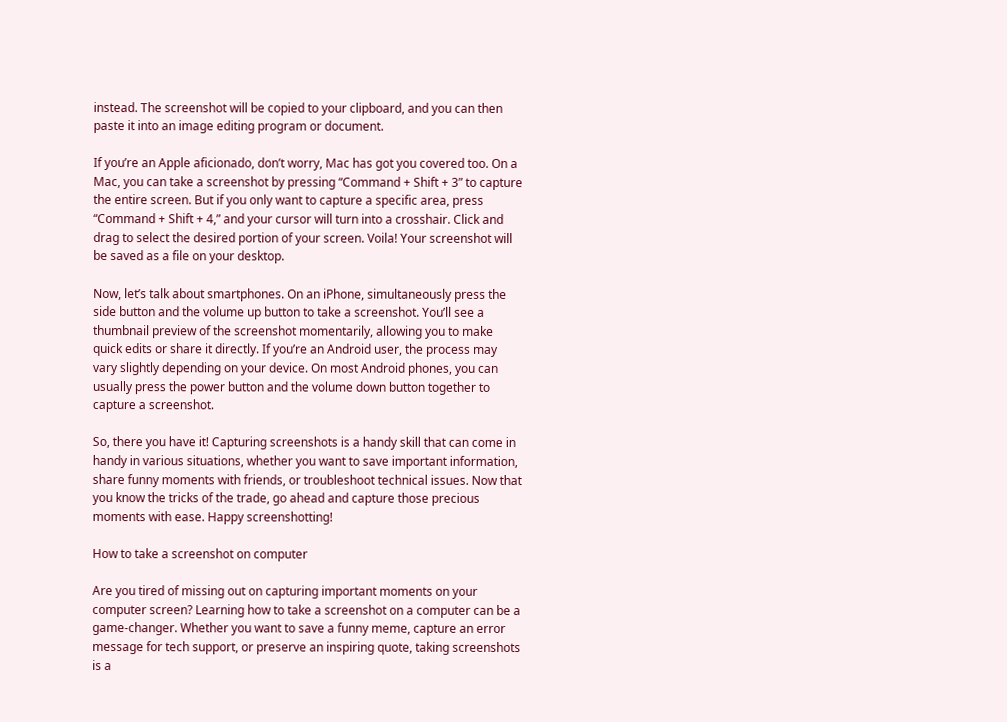instead. The screenshot will be copied to your clipboard, and you can then paste it into an image editing program or document.

If you’re an Apple aficionado, don’t worry, Mac has got you covered too. On a Mac, you can take a screenshot by pressing “Command + Shift + 3” to capture the entire screen. But if you only want to capture a specific area, press “Command + Shift + 4,” and your cursor will turn into a crosshair. Click and drag to select the desired portion of your screen. Voila! Your screenshot will be saved as a file on your desktop.

Now, let’s talk about smartphones. On an iPhone, simultaneously press the side button and the volume up button to take a screenshot. You’ll see a thumbnail preview of the screenshot momentarily, allowing you to make quick edits or share it directly. If you’re an Android user, the process may vary slightly depending on your device. On most Android phones, you can usually press the power button and the volume down button together to capture a screenshot.

So, there you have it! Capturing screenshots is a handy skill that can come in handy in various situations, whether you want to save important information, share funny moments with friends, or troubleshoot technical issues. Now that you know the tricks of the trade, go ahead and capture those precious moments with ease. Happy screenshotting!

How to take a screenshot on computer

Are you tired of missing out on capturing important moments on your computer screen? Learning how to take a screenshot on a computer can be a game-changer. Whether you want to save a funny meme, capture an error message for tech support, or preserve an inspiring quote, taking screenshots is a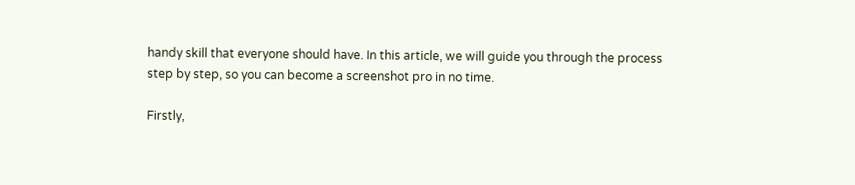handy skill that everyone should have. In this article, we will guide you through the process step by step, so you can become a screenshot pro in no time.

Firstly,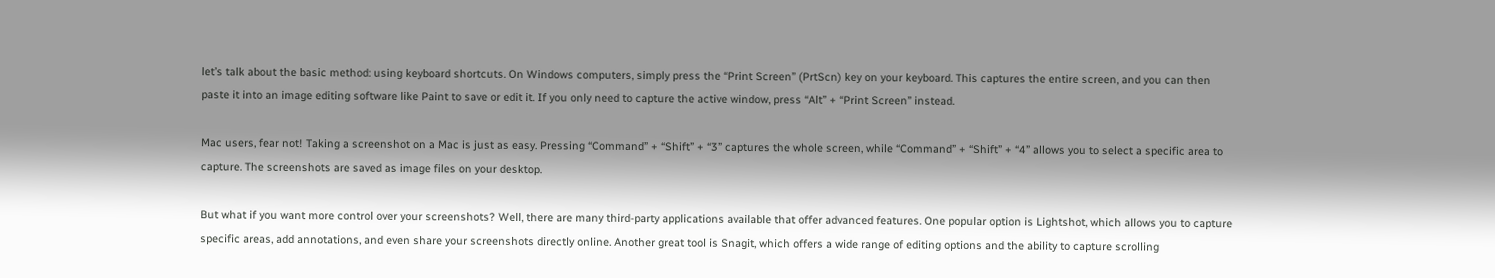let’s talk about the basic method: using keyboard shortcuts. On Windows computers, simply press the “Print Screen” (PrtScn) key on your keyboard. This captures the entire screen, and you can then paste it into an image editing software like Paint to save or edit it. If you only need to capture the active window, press “Alt” + “Print Screen” instead.

Mac users, fear not! Taking a screenshot on a Mac is just as easy. Pressing “Command” + “Shift” + “3” captures the whole screen, while “Command” + “Shift” + “4” allows you to select a specific area to capture. The screenshots are saved as image files on your desktop.

But what if you want more control over your screenshots? Well, there are many third-party applications available that offer advanced features. One popular option is Lightshot, which allows you to capture specific areas, add annotations, and even share your screenshots directly online. Another great tool is Snagit, which offers a wide range of editing options and the ability to capture scrolling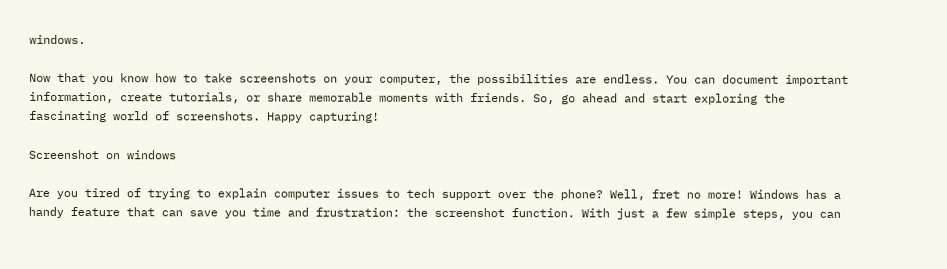windows.

Now that you know how to take screenshots on your computer, the possibilities are endless. You can document important information, create tutorials, or share memorable moments with friends. So, go ahead and start exploring the fascinating world of screenshots. Happy capturing!

Screenshot on windows

Are you tired of trying to explain computer issues to tech support over the phone? Well, fret no more! Windows has a handy feature that can save you time and frustration: the screenshot function. With just a few simple steps, you can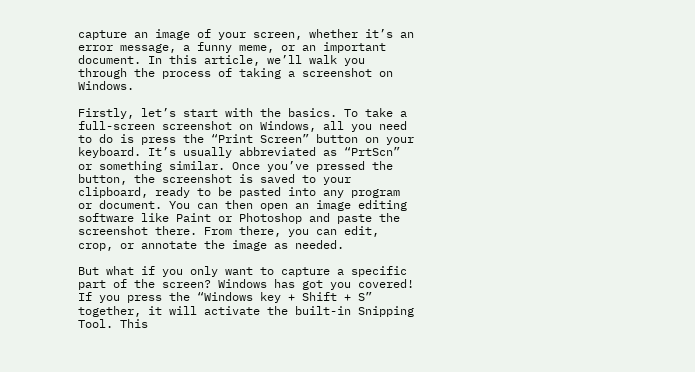capture an image of your screen, whether it’s an error message, a funny meme, or an important document. In this article, we’ll walk you through the process of taking a screenshot on Windows.

Firstly, let’s start with the basics. To take a full-screen screenshot on Windows, all you need to do is press the “Print Screen” button on your keyboard. It’s usually abbreviated as “PrtScn” or something similar. Once you’ve pressed the button, the screenshot is saved to your clipboard, ready to be pasted into any program or document. You can then open an image editing software like Paint or Photoshop and paste the screenshot there. From there, you can edit, crop, or annotate the image as needed.

But what if you only want to capture a specific part of the screen? Windows has got you covered! If you press the “Windows key + Shift + S” together, it will activate the built-in Snipping Tool. This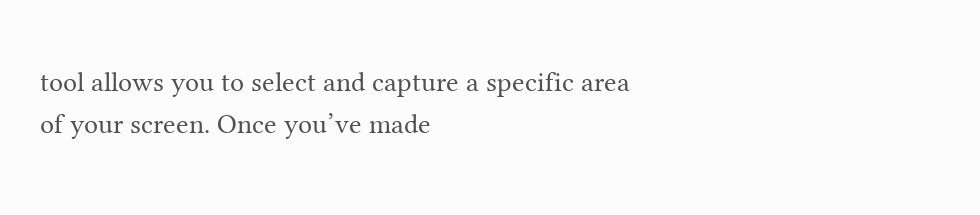tool allows you to select and capture a specific area of your screen. Once you’ve made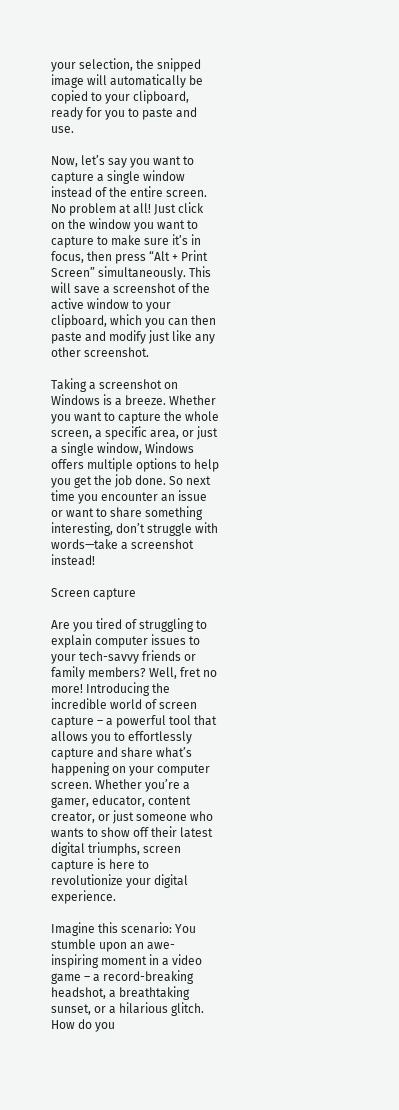your selection, the snipped image will automatically be copied to your clipboard, ready for you to paste and use.

Now, let’s say you want to capture a single window instead of the entire screen. No problem at all! Just click on the window you want to capture to make sure it’s in focus, then press “Alt + Print Screen” simultaneously. This will save a screenshot of the active window to your clipboard, which you can then paste and modify just like any other screenshot.

Taking a screenshot on Windows is a breeze. Whether you want to capture the whole screen, a specific area, or just a single window, Windows offers multiple options to help you get the job done. So next time you encounter an issue or want to share something interesting, don’t struggle with words—take a screenshot instead!

Screen capture

Are you tired of struggling to explain computer issues to your tech-savvy friends or family members? Well, fret no more! Introducing the incredible world of screen capture – a powerful tool that allows you to effortlessly capture and share what’s happening on your computer screen. Whether you’re a gamer, educator, content creator, or just someone who wants to show off their latest digital triumphs, screen capture is here to revolutionize your digital experience.

Imagine this scenario: You stumble upon an awe-inspiring moment in a video game – a record-breaking headshot, a breathtaking sunset, or a hilarious glitch. How do you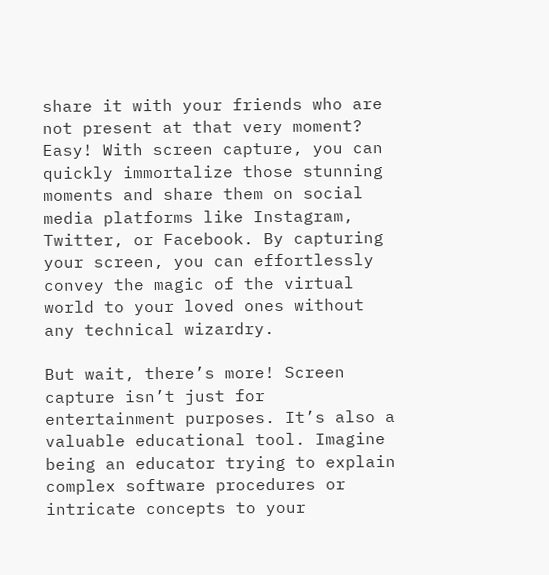share it with your friends who are not present at that very moment? Easy! With screen capture, you can quickly immortalize those stunning moments and share them on social media platforms like Instagram, Twitter, or Facebook. By capturing your screen, you can effortlessly convey the magic of the virtual world to your loved ones without any technical wizardry.

But wait, there’s more! Screen capture isn’t just for entertainment purposes. It’s also a valuable educational tool. Imagine being an educator trying to explain complex software procedures or intricate concepts to your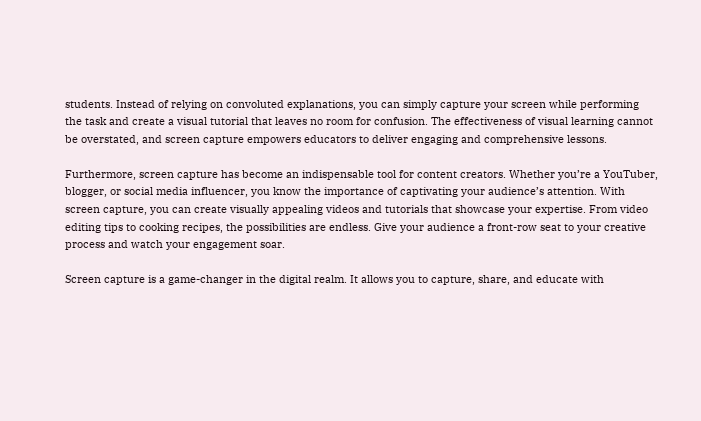students. Instead of relying on convoluted explanations, you can simply capture your screen while performing the task and create a visual tutorial that leaves no room for confusion. The effectiveness of visual learning cannot be overstated, and screen capture empowers educators to deliver engaging and comprehensive lessons.

Furthermore, screen capture has become an indispensable tool for content creators. Whether you’re a YouTuber, blogger, or social media influencer, you know the importance of captivating your audience’s attention. With screen capture, you can create visually appealing videos and tutorials that showcase your expertise. From video editing tips to cooking recipes, the possibilities are endless. Give your audience a front-row seat to your creative process and watch your engagement soar.

Screen capture is a game-changer in the digital realm. It allows you to capture, share, and educate with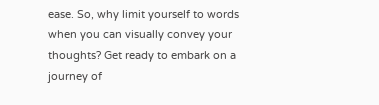ease. So, why limit yourself to words when you can visually convey your thoughts? Get ready to embark on a journey of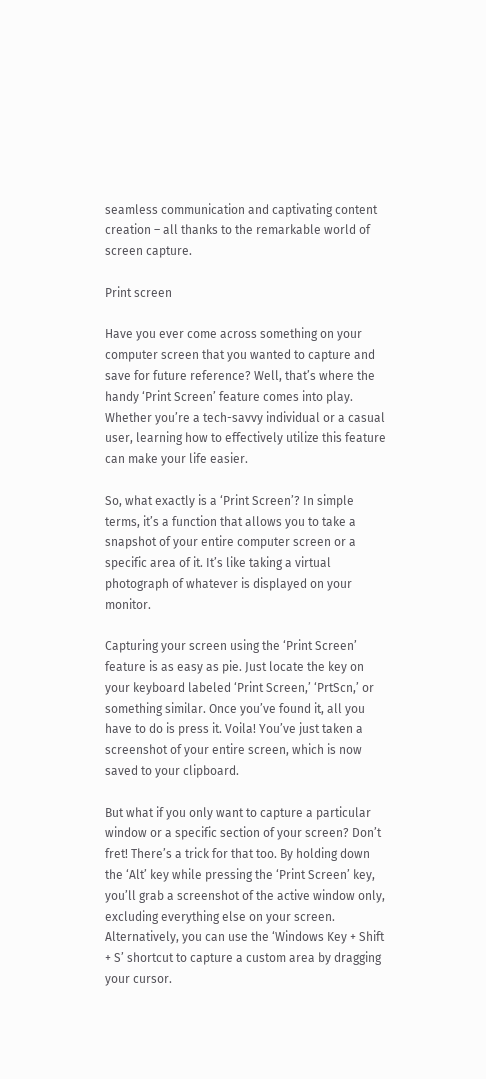seamless communication and captivating content creation – all thanks to the remarkable world of screen capture.

Print screen

Have you ever come across something on your computer screen that you wanted to capture and save for future reference? Well, that’s where the handy ‘Print Screen’ feature comes into play. Whether you’re a tech-savvy individual or a casual user, learning how to effectively utilize this feature can make your life easier.

So, what exactly is a ‘Print Screen’? In simple terms, it’s a function that allows you to take a snapshot of your entire computer screen or a specific area of it. It’s like taking a virtual photograph of whatever is displayed on your monitor.

Capturing your screen using the ‘Print Screen’ feature is as easy as pie. Just locate the key on your keyboard labeled ‘Print Screen,’ ‘PrtScn,’ or something similar. Once you’ve found it, all you have to do is press it. Voila! You’ve just taken a screenshot of your entire screen, which is now saved to your clipboard.

But what if you only want to capture a particular window or a specific section of your screen? Don’t fret! There’s a trick for that too. By holding down the ‘Alt’ key while pressing the ‘Print Screen’ key, you’ll grab a screenshot of the active window only, excluding everything else on your screen. Alternatively, you can use the ‘Windows Key + Shift + S’ shortcut to capture a custom area by dragging your cursor.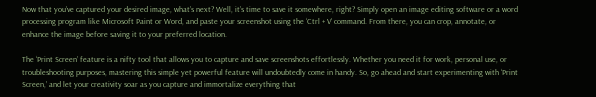Now that you’ve captured your desired image, what’s next? Well, it’s time to save it somewhere, right? Simply open an image editing software or a word processing program like Microsoft Paint or Word, and paste your screenshot using the ‘Ctrl + V’ command. From there, you can crop, annotate, or enhance the image before saving it to your preferred location.

The ‘Print Screen’ feature is a nifty tool that allows you to capture and save screenshots effortlessly. Whether you need it for work, personal use, or troubleshooting purposes, mastering this simple yet powerful feature will undoubtedly come in handy. So, go ahead and start experimenting with ‘Print Screen,’ and let your creativity soar as you capture and immortalize everything that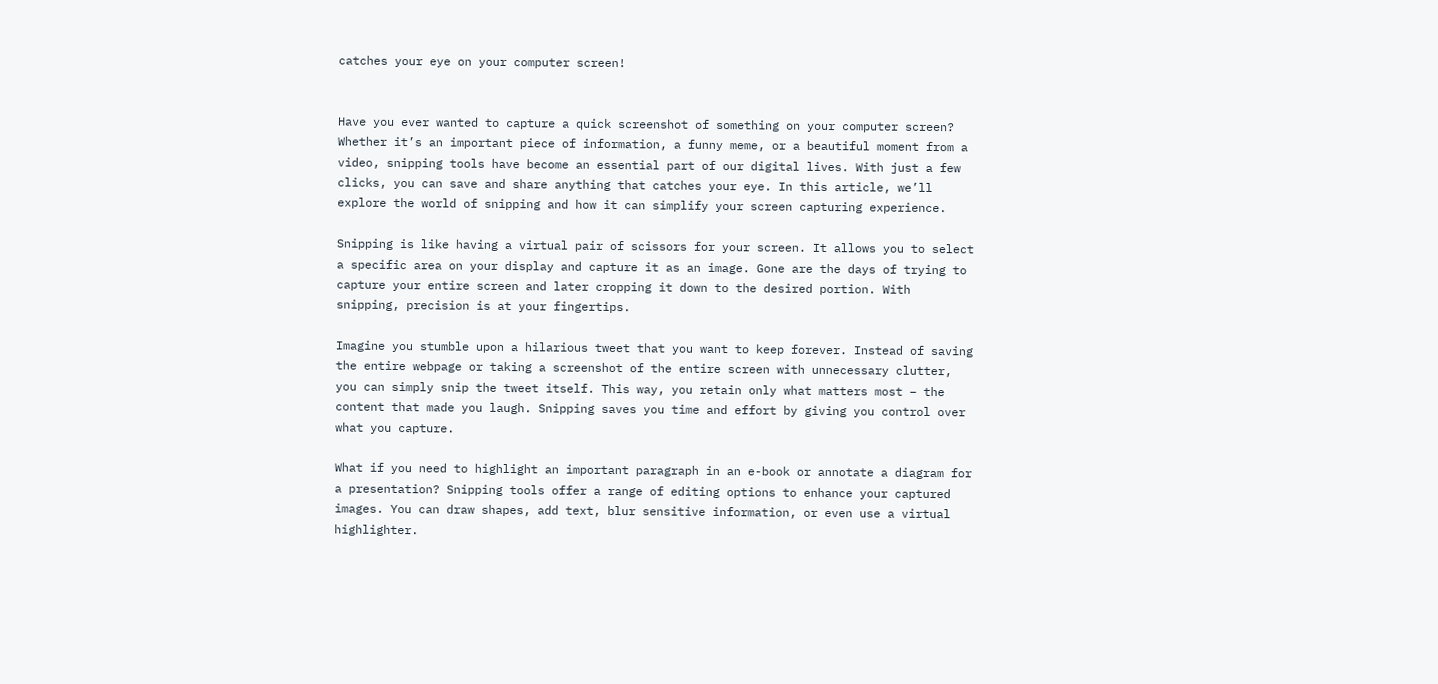catches your eye on your computer screen!


Have you ever wanted to capture a quick screenshot of something on your computer screen? Whether it’s an important piece of information, a funny meme, or a beautiful moment from a video, snipping tools have become an essential part of our digital lives. With just a few clicks, you can save and share anything that catches your eye. In this article, we’ll explore the world of snipping and how it can simplify your screen capturing experience.

Snipping is like having a virtual pair of scissors for your screen. It allows you to select a specific area on your display and capture it as an image. Gone are the days of trying to capture your entire screen and later cropping it down to the desired portion. With snipping, precision is at your fingertips.

Imagine you stumble upon a hilarious tweet that you want to keep forever. Instead of saving the entire webpage or taking a screenshot of the entire screen with unnecessary clutter, you can simply snip the tweet itself. This way, you retain only what matters most – the content that made you laugh. Snipping saves you time and effort by giving you control over what you capture.

What if you need to highlight an important paragraph in an e-book or annotate a diagram for a presentation? Snipping tools offer a range of editing options to enhance your captured images. You can draw shapes, add text, blur sensitive information, or even use a virtual highlighter.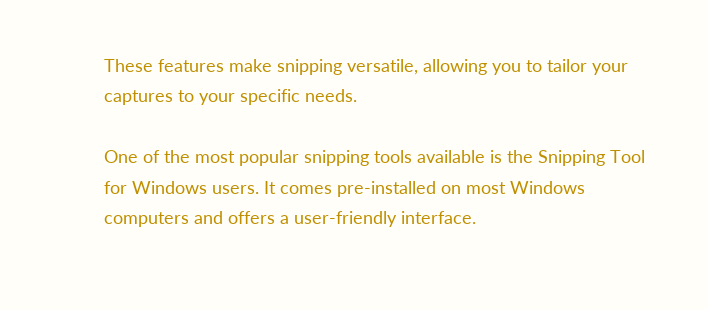These features make snipping versatile, allowing you to tailor your captures to your specific needs.

One of the most popular snipping tools available is the Snipping Tool for Windows users. It comes pre-installed on most Windows computers and offers a user-friendly interface.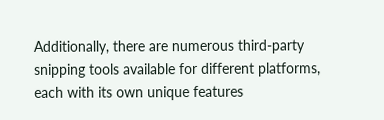Additionally, there are numerous third-party snipping tools available for different platforms, each with its own unique features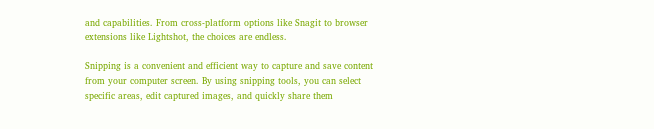and capabilities. From cross-platform options like Snagit to browser extensions like Lightshot, the choices are endless.

Snipping is a convenient and efficient way to capture and save content from your computer screen. By using snipping tools, you can select specific areas, edit captured images, and quickly share them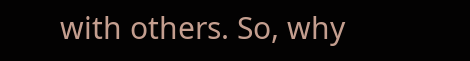with others. So, why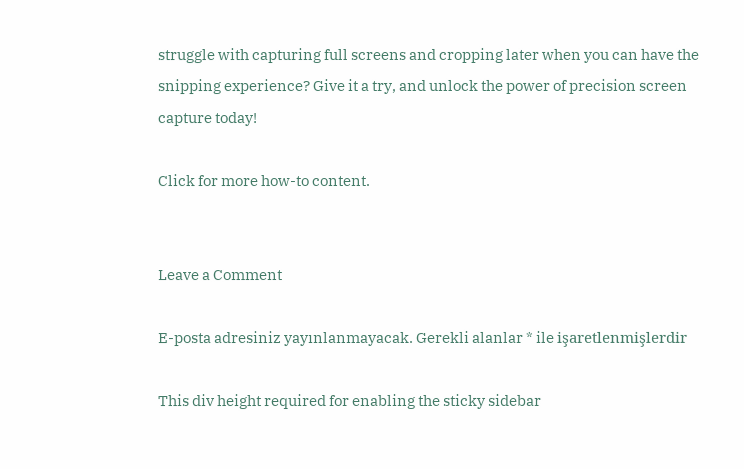struggle with capturing full screens and cropping later when you can have the snipping experience? Give it a try, and unlock the power of precision screen capture today!

Click for more how-to content.


Leave a Comment

E-posta adresiniz yayınlanmayacak. Gerekli alanlar * ile işaretlenmişlerdir

This div height required for enabling the sticky sidebar